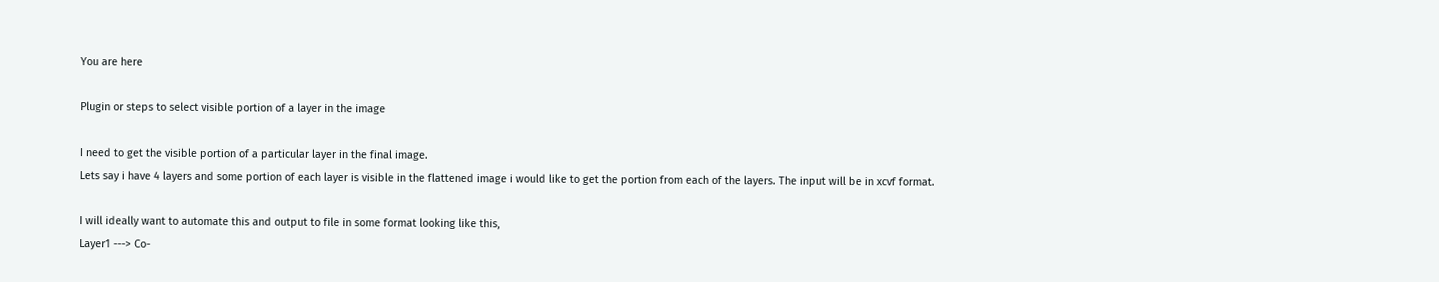You are here

Plugin or steps to select visible portion of a layer in the image

I need to get the visible portion of a particular layer in the final image.
Lets say i have 4 layers and some portion of each layer is visible in the flattened image i would like to get the portion from each of the layers. The input will be in xcvf format.

I will ideally want to automate this and output to file in some format looking like this,
Layer1 ---> Co-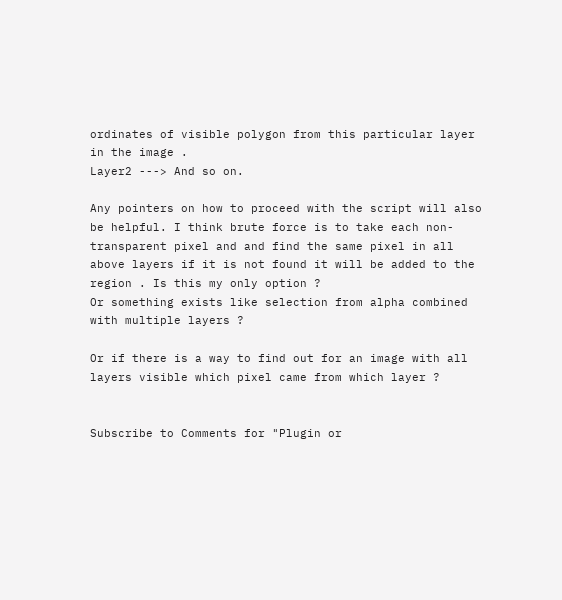ordinates of visible polygon from this particular layer in the image .
Layer2 ---> And so on.

Any pointers on how to proceed with the script will also be helpful. I think brute force is to take each non-transparent pixel and and find the same pixel in all above layers if it is not found it will be added to the region . Is this my only option ?
Or something exists like selection from alpha combined with multiple layers ?

Or if there is a way to find out for an image with all layers visible which pixel came from which layer ?


Subscribe to Comments for "Plugin or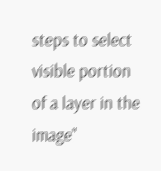steps to select visible portion of a layer in the image"